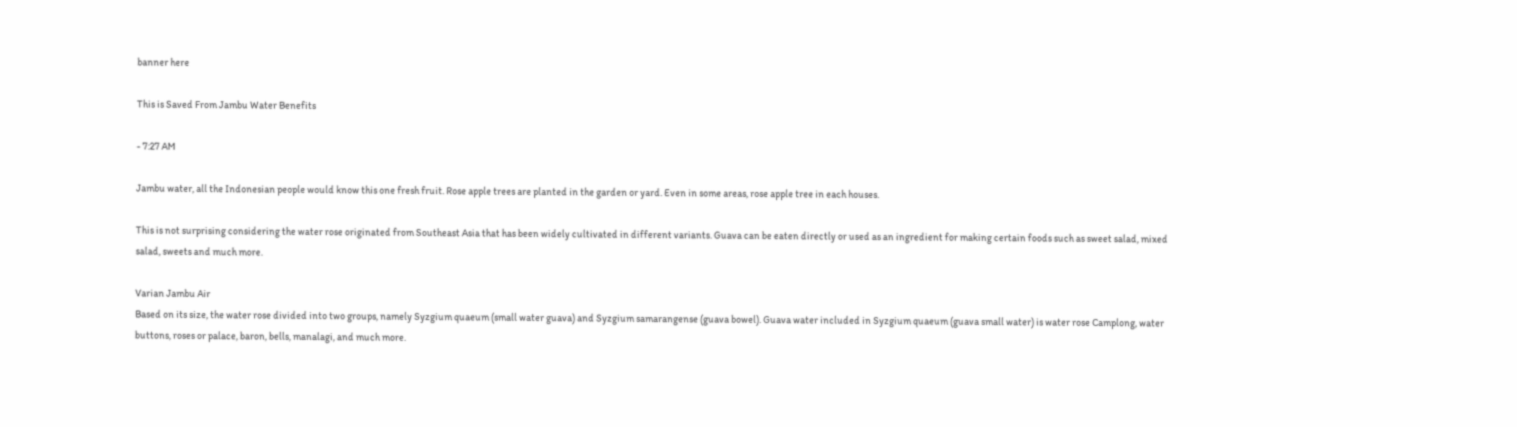banner here

This is Saved From Jambu Water Benefits

- 7:27 AM

Jambu water, all the Indonesian people would know this one fresh fruit. Rose apple trees are planted in the garden or yard. Even in some areas, rose apple tree in each houses.

This is not surprising considering the water rose originated from Southeast Asia that has been widely cultivated in different variants. Guava can be eaten directly or used as an ingredient for making certain foods such as sweet salad, mixed salad, sweets and much more.

Varian Jambu Air
Based on its size, the water rose divided into two groups, namely Syzgium quaeum (small water guava) and Syzgium samarangense (guava bowel). Guava water included in Syzgium quaeum (guava small water) is water rose Camplong, water buttons, roses or palace, baron, bells, manalagi, and much more.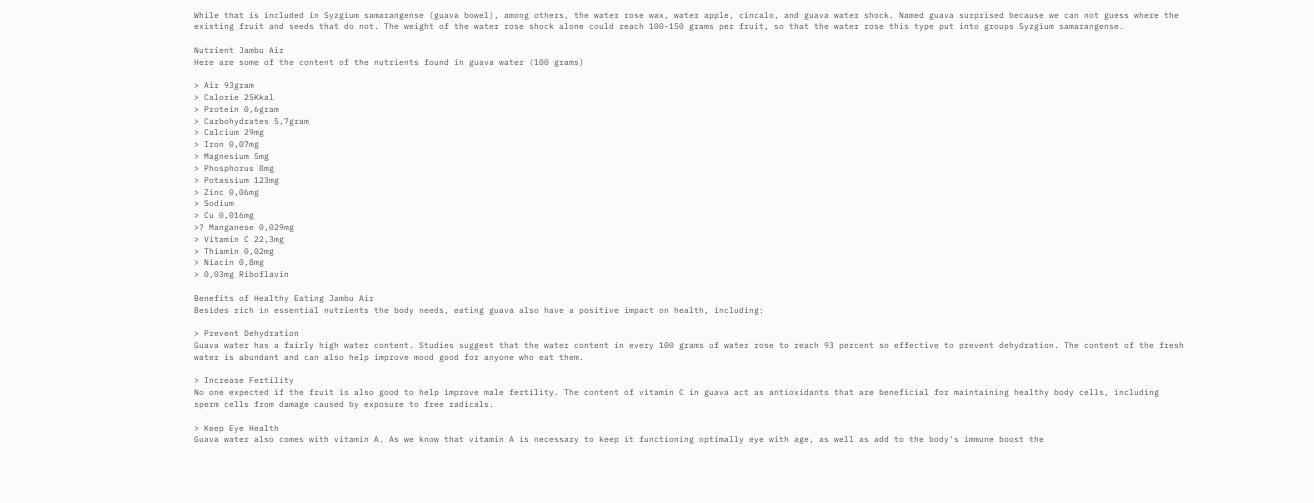While that is included in Syzgium samarangense (guava bowel), among others, the water rose wax, water apple, cincalo, and guava water shock. Named guava surprised because we can not guess where the existing fruit and seeds that do not. The weight of the water rose shock alone could reach 100-150 grams per fruit, so that the water rose this type put into groups Syzgium samarangense.

Nutrient Jambu Air
Here are some of the content of the nutrients found in guava water (100 grams)

> Air 93gram
> Calorie 25Kkal
> Protein 0,6gram
> Carbohydrates 5,7gram
> Calcium 29mg
> Iron 0,07mg
> Magnesium 5mg
> Phosphorus 8mg
> Potassium 123mg
> Zinc 0,06mg
> Sodium
> Cu 0,016mg
>? Manganese 0,029mg
> Vitamin C 22,3mg
> Thiamin 0,02mg
> Niacin 0,8mg
> 0,03mg Riboflavin

Benefits of Healthy Eating Jambu Air
Besides rich in essential nutrients the body needs, eating guava also have a positive impact on health, including:

> Prevent Dehydration
Guava water has a fairly high water content. Studies suggest that the water content in every 100 grams of water rose to reach 93 percent so effective to prevent dehydration. The content of the fresh water is abundant and can also help improve mood good for anyone who eat them.

> Increase Fertility
No one expected if the fruit is also good to help improve male fertility. The content of vitamin C in guava act as antioxidants that are beneficial for maintaining healthy body cells, including sperm cells from damage caused by exposure to free radicals.

> Keep Eye Health
Guava water also comes with vitamin A. As we know that vitamin A is necessary to keep it functioning optimally eye with age, as well as add to the body's immune boost the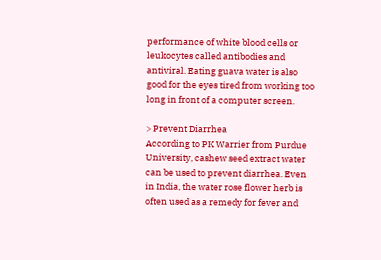performance of white blood cells or leukocytes called antibodies and antiviral. Eating guava water is also good for the eyes tired from working too long in front of a computer screen.

> Prevent Diarrhea
According to PK Warrier from Purdue University, cashew seed extract water can be used to prevent diarrhea. Even in India, the water rose flower herb is often used as a remedy for fever and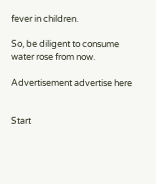fever in children.

So, be diligent to consume water rose from now.

Advertisement advertise here


Start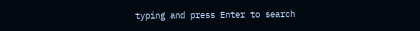typing and press Enter to search